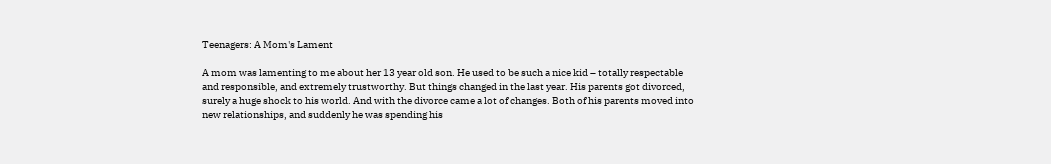Teenagers: A Mom's Lament

A mom was lamenting to me about her 13 year old son. He used to be such a nice kid – totally respectable and responsible, and extremely trustworthy. But things changed in the last year. His parents got divorced, surely a huge shock to his world. And with the divorce came a lot of changes. Both of his parents moved into new relationships, and suddenly he was spending his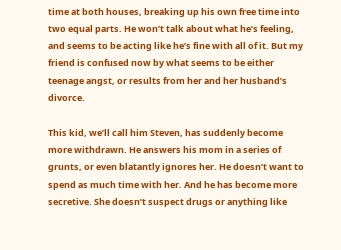time at both houses, breaking up his own free time into two equal parts. He won’t talk about what he’s feeling, and seems to be acting like he’s fine with all of it. But my friend is confused now by what seems to be either teenage angst, or results from her and her husband’s divorce.

This kid, we’ll call him Steven, has suddenly become more withdrawn. He answers his mom in a series of grunts, or even blatantly ignores her. He doesn’t want to spend as much time with her. And he has become more secretive. She doesn’t suspect drugs or anything like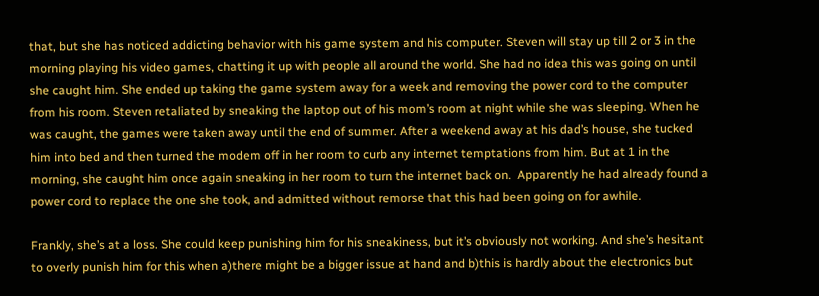that, but she has noticed addicting behavior with his game system and his computer. Steven will stay up till 2 or 3 in the morning playing his video games, chatting it up with people all around the world. She had no idea this was going on until she caught him. She ended up taking the game system away for a week and removing the power cord to the computer from his room. Steven retaliated by sneaking the laptop out of his mom’s room at night while she was sleeping. When he was caught, the games were taken away until the end of summer. After a weekend away at his dad’s house, she tucked him into bed and then turned the modem off in her room to curb any internet temptations from him. But at 1 in the morning, she caught him once again sneaking in her room to turn the internet back on.  Apparently he had already found a power cord to replace the one she took, and admitted without remorse that this had been going on for awhile.

Frankly, she’s at a loss. She could keep punishing him for his sneakiness, but it’s obviously not working. And she’s hesitant to overly punish him for this when a)there might be a bigger issue at hand and b)this is hardly about the electronics but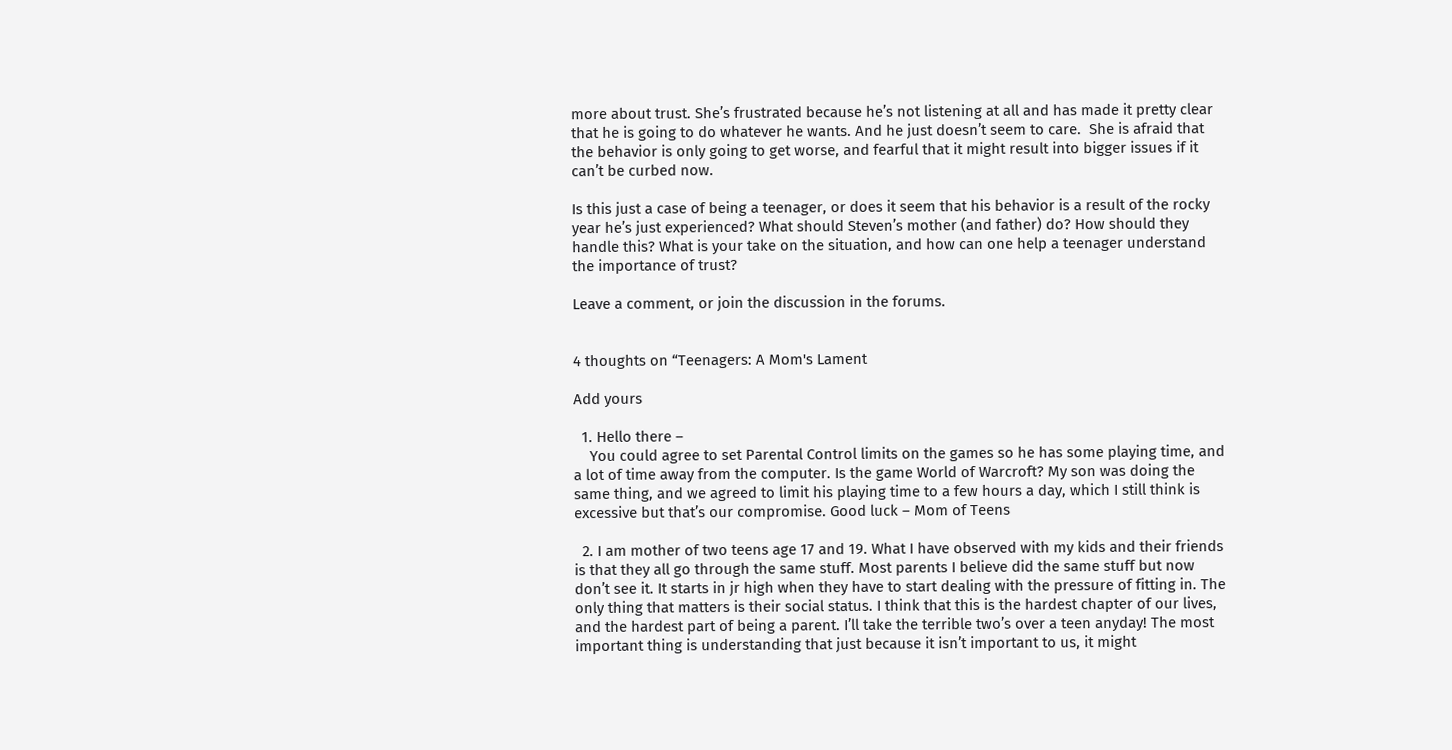more about trust. She’s frustrated because he’s not listening at all and has made it pretty clear that he is going to do whatever he wants. And he just doesn’t seem to care.  She is afraid that the behavior is only going to get worse, and fearful that it might result into bigger issues if it can’t be curbed now.

Is this just a case of being a teenager, or does it seem that his behavior is a result of the rocky year he’s just experienced? What should Steven’s mother (and father) do? How should they handle this? What is your take on the situation, and how can one help a teenager understand the importance of trust?

Leave a comment, or join the discussion in the forums.


4 thoughts on “Teenagers: A Mom's Lament

Add yours

  1. Hello there –
    You could agree to set Parental Control limits on the games so he has some playing time, and a lot of time away from the computer. Is the game World of Warcroft? My son was doing the same thing, and we agreed to limit his playing time to a few hours a day, which I still think is excessive but that’s our compromise. Good luck – Mom of Teens

  2. I am mother of two teens age 17 and 19. What I have observed with my kids and their friends is that they all go through the same stuff. Most parents I believe did the same stuff but now don’t see it. It starts in jr high when they have to start dealing with the pressure of fitting in. The only thing that matters is their social status. I think that this is the hardest chapter of our lives, and the hardest part of being a parent. I’ll take the terrible two’s over a teen anyday! The most important thing is understanding that just because it isn’t important to us, it might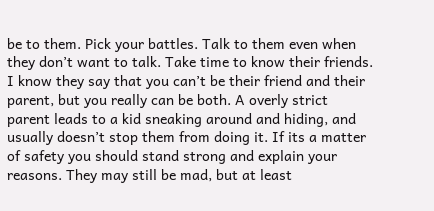be to them. Pick your battles. Talk to them even when they don’t want to talk. Take time to know their friends. I know they say that you can’t be their friend and their parent, but you really can be both. A overly strict parent leads to a kid sneaking around and hiding, and usually doesn’t stop them from doing it. If its a matter of safety you should stand strong and explain your reasons. They may still be mad, but at least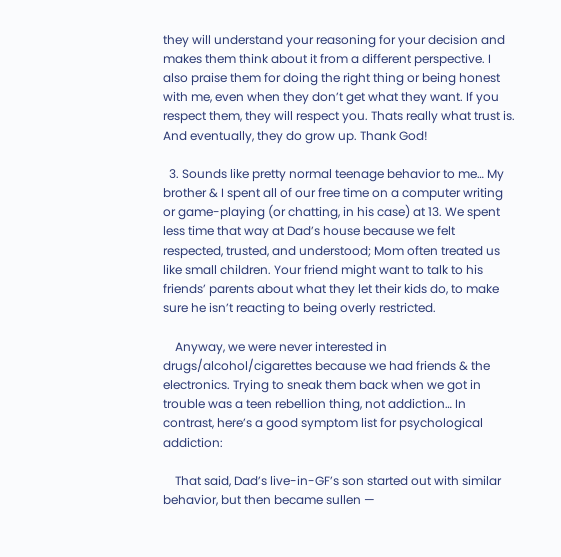they will understand your reasoning for your decision and makes them think about it from a different perspective. I also praise them for doing the right thing or being honest with me, even when they don’t get what they want. If you respect them, they will respect you. Thats really what trust is. And eventually, they do grow up. Thank God!

  3. Sounds like pretty normal teenage behavior to me… My brother & I spent all of our free time on a computer writing or game-playing (or chatting, in his case) at 13. We spent less time that way at Dad’s house because we felt respected, trusted, and understood; Mom often treated us like small children. Your friend might want to talk to his friends’ parents about what they let their kids do, to make sure he isn’t reacting to being overly restricted.

    Anyway, we were never interested in drugs/alcohol/cigarettes because we had friends & the electronics. Trying to sneak them back when we got in trouble was a teen rebellion thing, not addiction… In contrast, here’s a good symptom list for psychological addiction:

    That said, Dad’s live-in-GF’s son started out with similar behavior, but then became sullen —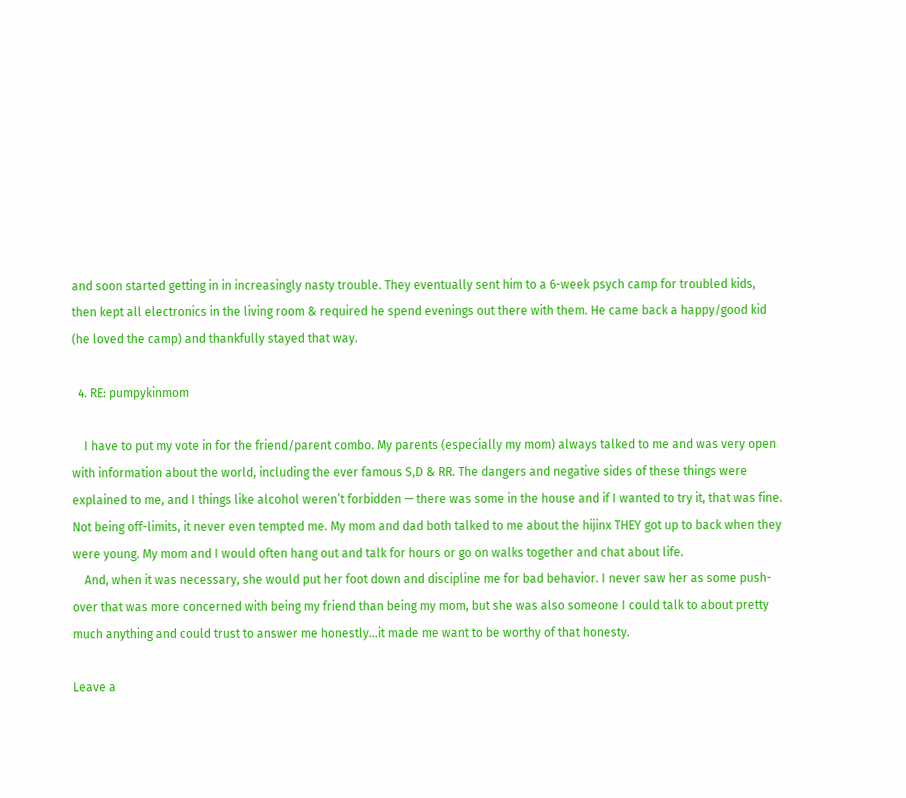and soon started getting in in increasingly nasty trouble. They eventually sent him to a 6-week psych camp for troubled kids, then kept all electronics in the living room & required he spend evenings out there with them. He came back a happy/good kid (he loved the camp) and thankfully stayed that way.

  4. RE: pumpykinmom

    I have to put my vote in for the friend/parent combo. My parents (especially my mom) always talked to me and was very open with information about the world, including the ever famous S,D & RR. The dangers and negative sides of these things were explained to me, and I things like alcohol weren’t forbidden — there was some in the house and if I wanted to try it, that was fine. Not being off-limits, it never even tempted me. My mom and dad both talked to me about the hijinx THEY got up to back when they were young. My mom and I would often hang out and talk for hours or go on walks together and chat about life.
    And, when it was necessary, she would put her foot down and discipline me for bad behavior. I never saw her as some push-over that was more concerned with being my friend than being my mom, but she was also someone I could talk to about pretty much anything and could trust to answer me honestly…it made me want to be worthy of that honesty.

Leave a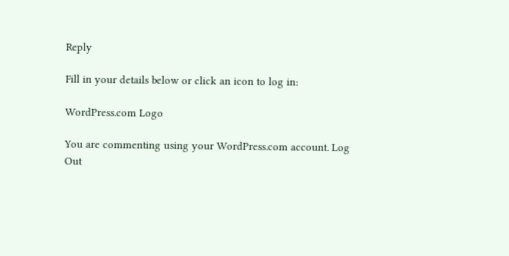Reply

Fill in your details below or click an icon to log in:

WordPress.com Logo

You are commenting using your WordPress.com account. Log Out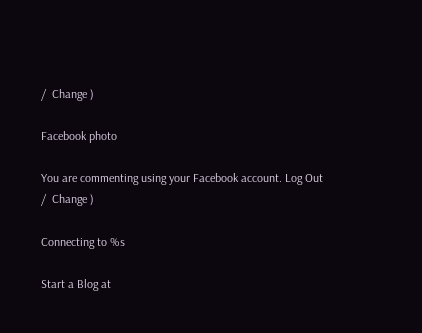/  Change )

Facebook photo

You are commenting using your Facebook account. Log Out /  Change )

Connecting to %s

Start a Blog at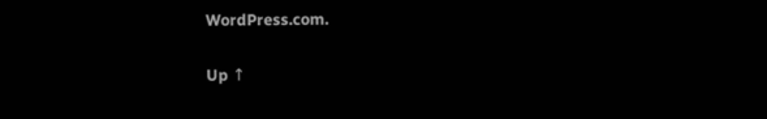WordPress.com.

Up ↑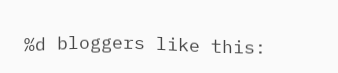%d bloggers like this: